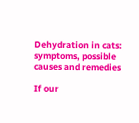Dehydration in cats: symptoms, possible causes and remedies

If our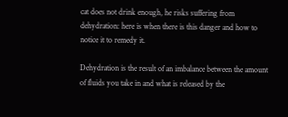cat does not drink enough, he risks suffering from dehydration: here is when there is this danger and how to notice it to remedy it.

Dehydration is the result of an imbalance between the amount of fluids you take in and what is released by the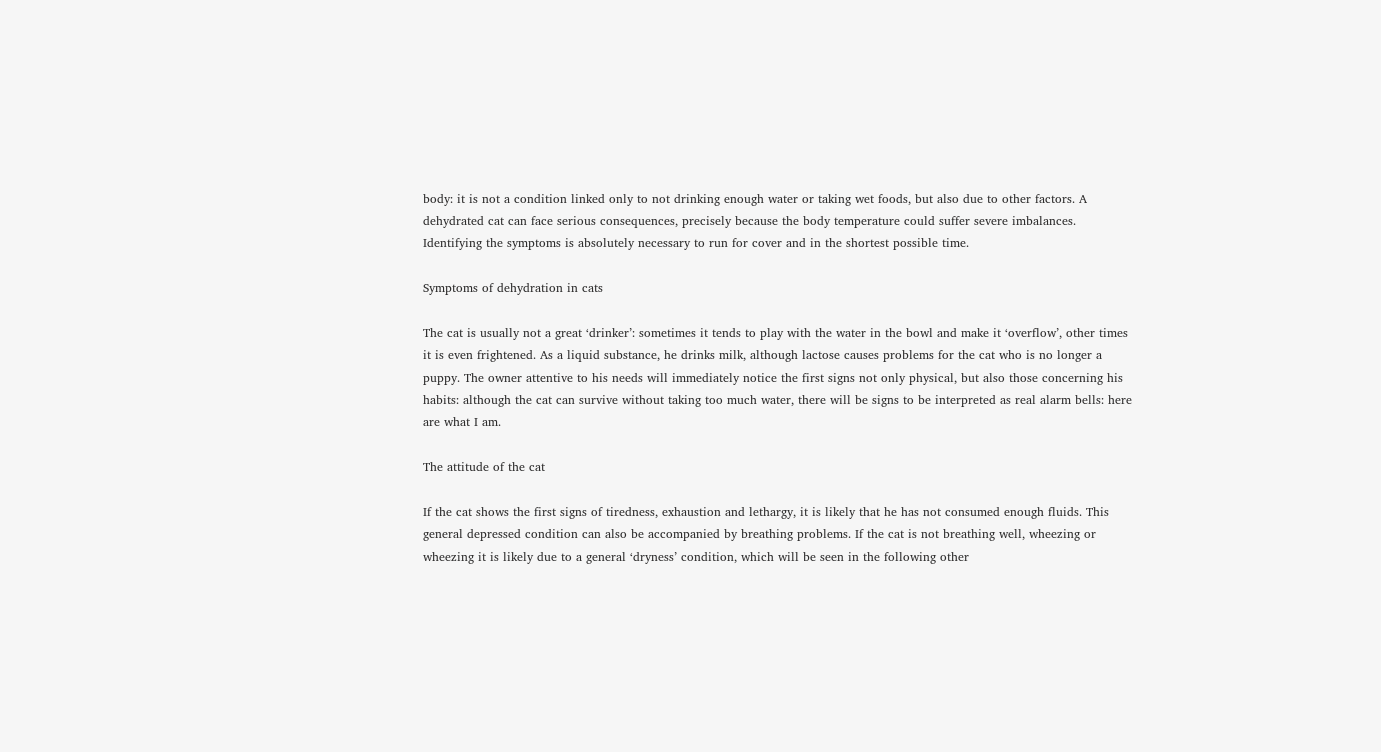body: it is not a condition linked only to not drinking enough water or taking wet foods, but also due to other factors. A dehydrated cat can face serious consequences, precisely because the body temperature could suffer severe imbalances. Identifying the symptoms is absolutely necessary to run for cover and in the shortest possible time.

Symptoms of dehydration in cats

The cat is usually not a great ‘drinker’: sometimes it tends to play with the water in the bowl and make it ‘overflow’, other times it is even frightened. As a liquid substance, he drinks milk, although lactose causes problems for the cat who is no longer a puppy. The owner attentive to his needs will immediately notice the first signs not only physical, but also those concerning his habits: although the cat can survive without taking too much water, there will be signs to be interpreted as real alarm bells: here are what I am.

The attitude of the cat

If the cat shows the first signs of tiredness, exhaustion and lethargy, it is likely that he has not consumed enough fluids. This general depressed condition can also be accompanied by breathing problems. If the cat is not breathing well, wheezing or wheezing it is likely due to a general ‘dryness’ condition, which will be seen in the following other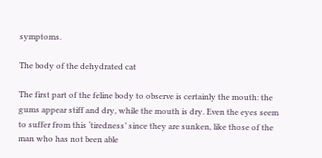symptoms.

The body of the dehydrated cat

The first part of the feline body to observe is certainly the mouth: the gums appear stiff and dry, while the mouth is dry. Even the eyes seem to suffer from this ‘tiredness’ since they are sunken, like those of the man who has not been able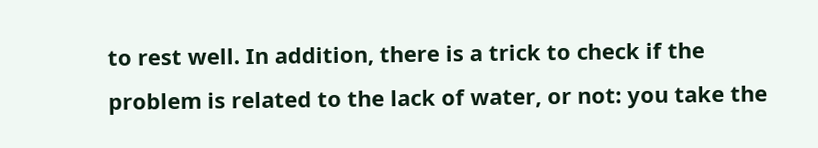to rest well. In addition, there is a trick to check if the problem is related to the lack of water, or not: you take the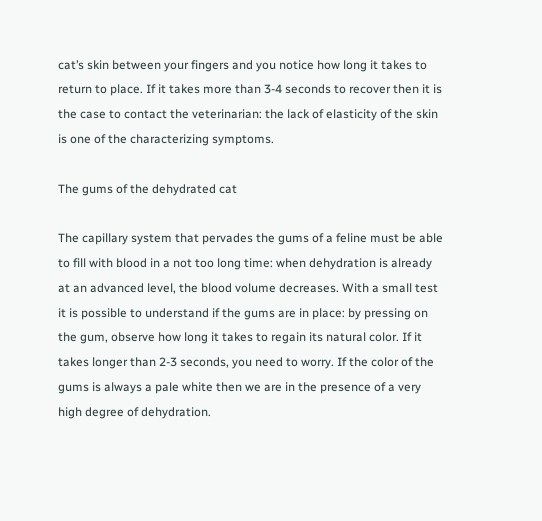cat’s skin between your fingers and you notice how long it takes to return to place. If it takes more than 3-4 seconds to recover then it is the case to contact the veterinarian: the lack of elasticity of the skin is one of the characterizing symptoms.

The gums of the dehydrated cat

The capillary system that pervades the gums of a feline must be able to fill with blood in a not too long time: when dehydration is already at an advanced level, the blood volume decreases. With a small test it is possible to understand if the gums are in place: by pressing on the gum, observe how long it takes to regain its natural color. If it takes longer than 2-3 seconds, you need to worry. If the color of the gums is always a pale white then we are in the presence of a very high degree of dehydration.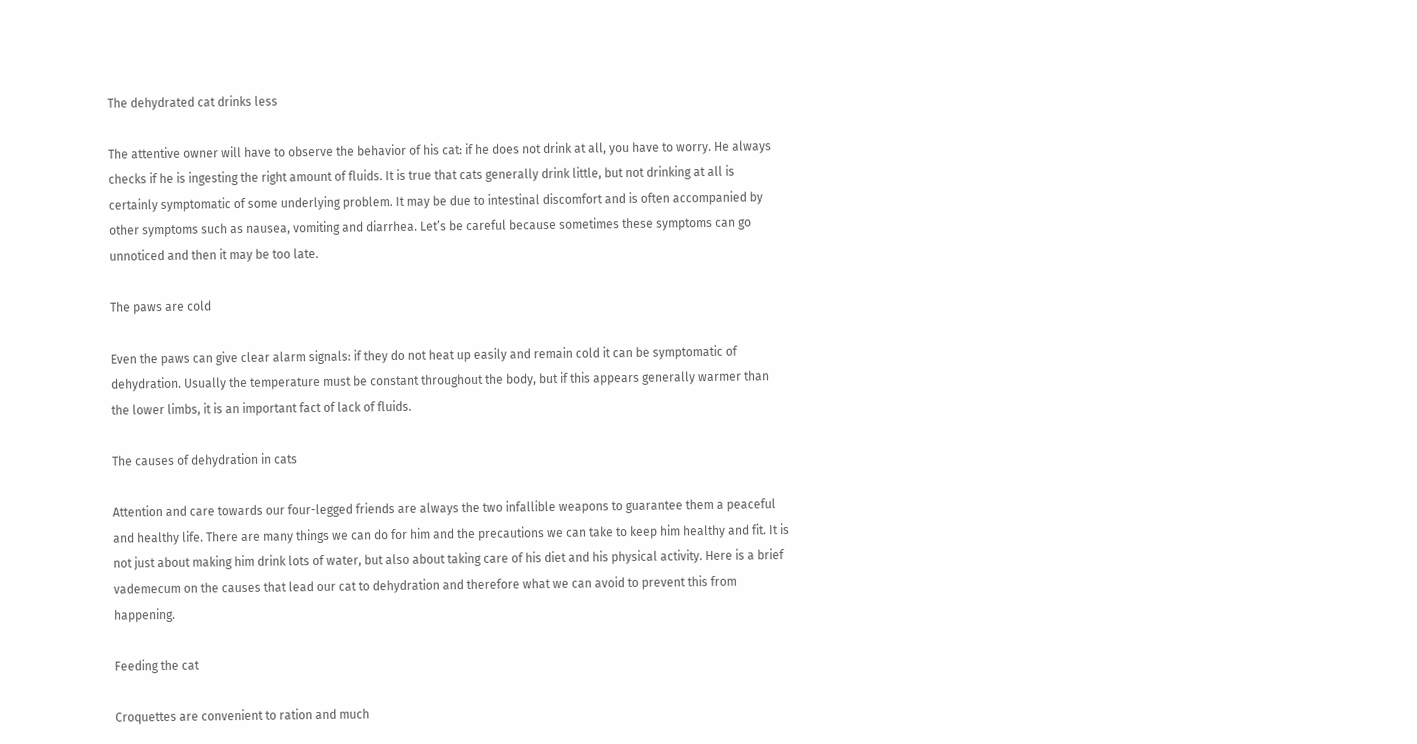The dehydrated cat drinks less

The attentive owner will have to observe the behavior of his cat: if he does not drink at all, you have to worry. He always checks if he is ingesting the right amount of fluids. It is true that cats generally drink little, but not drinking at all is certainly symptomatic of some underlying problem. It may be due to intestinal discomfort and is often accompanied by other symptoms such as nausea, vomiting and diarrhea. Let’s be careful because sometimes these symptoms can go unnoticed and then it may be too late.

The paws are cold

Even the paws can give clear alarm signals: if they do not heat up easily and remain cold it can be symptomatic of dehydration. Usually the temperature must be constant throughout the body, but if this appears generally warmer than the lower limbs, it is an important fact of lack of fluids.

The causes of dehydration in cats

Attention and care towards our four-legged friends are always the two infallible weapons to guarantee them a peaceful and healthy life. There are many things we can do for him and the precautions we can take to keep him healthy and fit. It is not just about making him drink lots of water, but also about taking care of his diet and his physical activity. Here is a brief vademecum on the causes that lead our cat to dehydration and therefore what we can avoid to prevent this from happening.

Feeding the cat

Croquettes are convenient to ration and much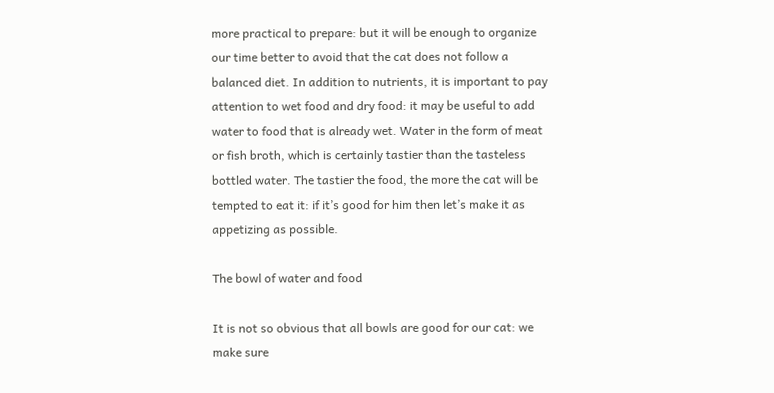more practical to prepare: but it will be enough to organize our time better to avoid that the cat does not follow a balanced diet. In addition to nutrients, it is important to pay attention to wet food and dry food: it may be useful to add water to food that is already wet. Water in the form of meat or fish broth, which is certainly tastier than the tasteless bottled water. The tastier the food, the more the cat will be tempted to eat it: if it’s good for him then let’s make it as appetizing as possible.

The bowl of water and food

It is not so obvious that all bowls are good for our cat: we make sure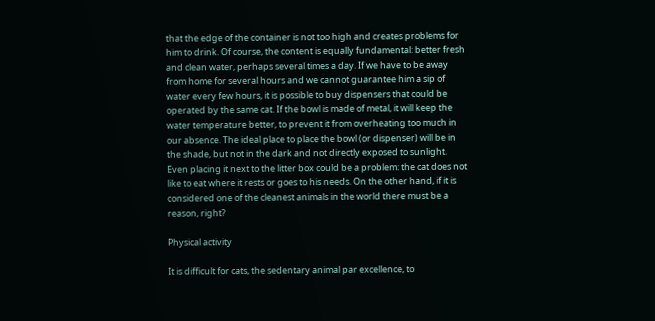that the edge of the container is not too high and creates problems for him to drink. Of course, the content is equally fundamental: better fresh and clean water, perhaps several times a day. If we have to be away from home for several hours and we cannot guarantee him a sip of water every few hours, it is possible to buy dispensers that could be operated by the same cat. If the bowl is made of metal, it will keep the water temperature better, to prevent it from overheating too much in our absence. The ideal place to place the bowl (or dispenser) will be in the shade, but not in the dark and not directly exposed to sunlight. Even placing it next to the litter box could be a problem: the cat does not like to eat where it rests or goes to his needs. On the other hand, if it is considered one of the cleanest animals in the world there must be a reason, right?

Physical activity

It is difficult for cats, the sedentary animal par excellence, to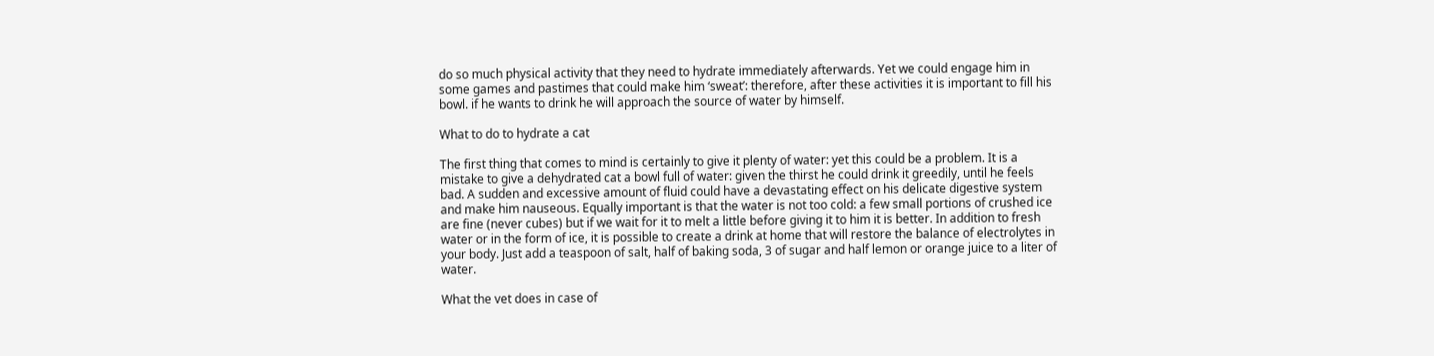do so much physical activity that they need to hydrate immediately afterwards. Yet we could engage him in some games and pastimes that could make him ‘sweat’: therefore, after these activities it is important to fill his bowl. if he wants to drink he will approach the source of water by himself.

What to do to hydrate a cat

The first thing that comes to mind is certainly to give it plenty of water: yet this could be a problem. It is a mistake to give a dehydrated cat a bowl full of water: given the thirst he could drink it greedily, until he feels bad. A sudden and excessive amount of fluid could have a devastating effect on his delicate digestive system and make him nauseous. Equally important is that the water is not too cold: a few small portions of crushed ice are fine (never cubes) but if we wait for it to melt a little before giving it to him it is better. In addition to fresh water or in the form of ice, it is possible to create a drink at home that will restore the balance of electrolytes in your body. Just add a teaspoon of salt, half of baking soda, 3 of sugar and half lemon or orange juice to a liter of water.

What the vet does in case of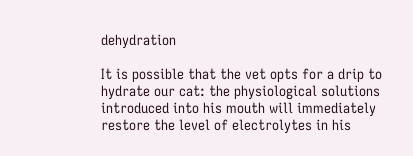dehydration

It is possible that the vet opts for a drip to hydrate our cat: the physiological solutions introduced into his mouth will immediately restore the level of electrolytes in his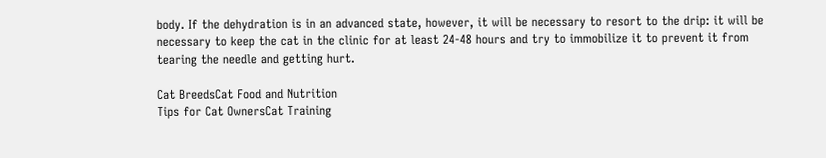body. If the dehydration is in an advanced state, however, it will be necessary to resort to the drip: it will be necessary to keep the cat in the clinic for at least 24-48 hours and try to immobilize it to prevent it from tearing the needle and getting hurt.

Cat BreedsCat Food and Nutrition
Tips for Cat OwnersCat Training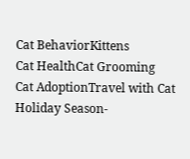Cat BehaviorKittens
Cat HealthCat Grooming
Cat AdoptionTravel with Cat
Holiday Season-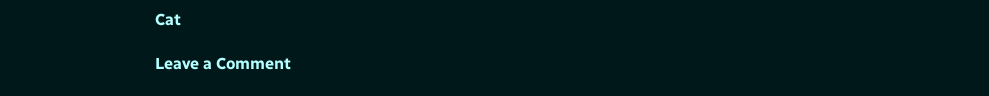Cat

Leave a Comment